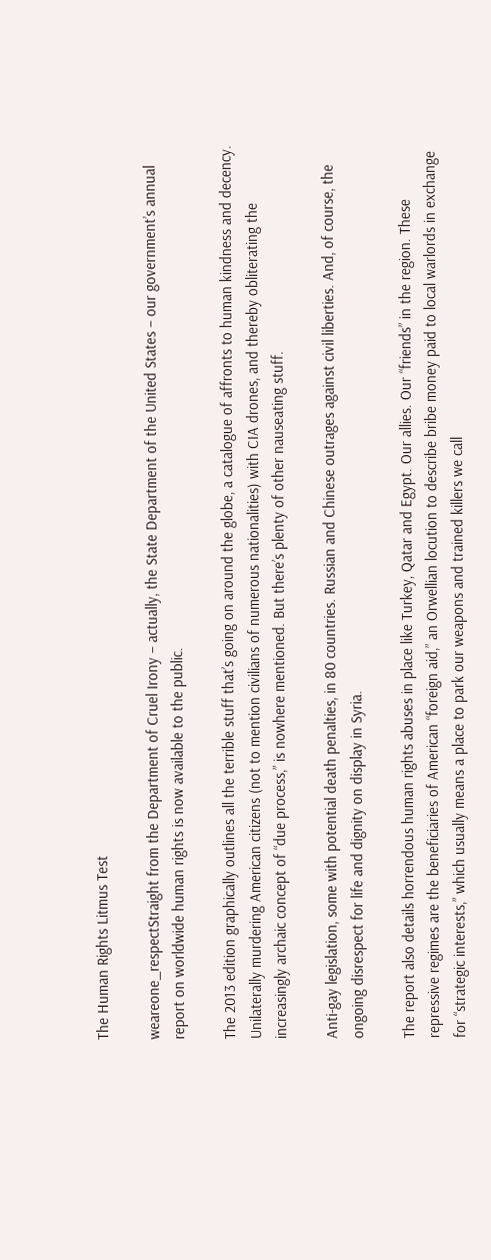The Human Rights Litmus Test

weareone_respectStraight from the Department of Cruel Irony – actually, the State Department of the United States – our government’s annual report on worldwide human rights is now available to the public.

The 2013 edition graphically outlines all the terrible stuff that’s going on around the globe, a catalogue of affronts to human kindness and decency. Unilaterally murdering American citizens (not to mention civilians of numerous nationalities) with CIA drones, and thereby obliterating the increasingly archaic concept of “due process,” is nowhere mentioned. But there’s plenty of other nauseating stuff.

Anti-gay legislation, some with potential death penalties, in 80 countries. Russian and Chinese outrages against civil liberties. And, of course, the ongoing disrespect for life and dignity on display in Syria.

The report also details horrendous human rights abuses in place like Turkey, Qatar and Egypt. Our allies. Our “friends” in the region. These repressive regimes are the beneficiaries of American “foreign aid,” an Orwellian locution to describe bribe money paid to local warlords in exchange for “strategic interests,” which usually means a place to park our weapons and trained killers we call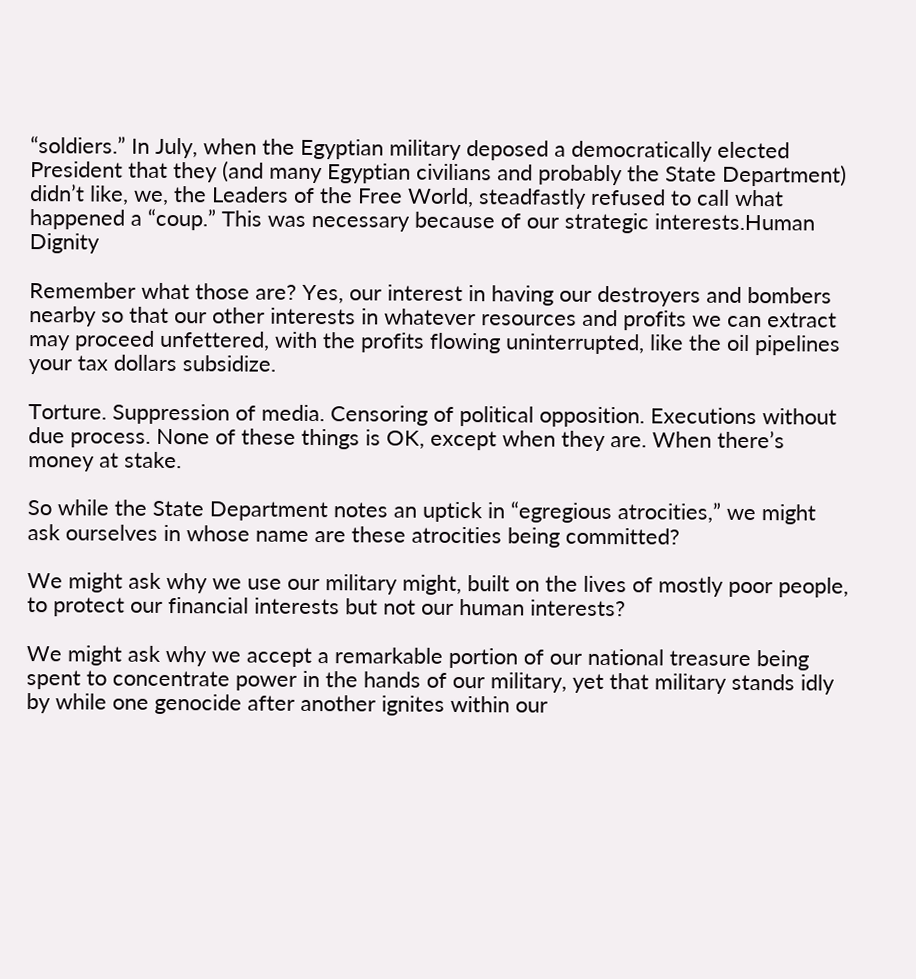“soldiers.” In July, when the Egyptian military deposed a democratically elected President that they (and many Egyptian civilians and probably the State Department) didn’t like, we, the Leaders of the Free World, steadfastly refused to call what happened a “coup.” This was necessary because of our strategic interests.Human Dignity

Remember what those are? Yes, our interest in having our destroyers and bombers nearby so that our other interests in whatever resources and profits we can extract may proceed unfettered, with the profits flowing uninterrupted, like the oil pipelines your tax dollars subsidize.

Torture. Suppression of media. Censoring of political opposition. Executions without due process. None of these things is OK, except when they are. When there’s money at stake.

So while the State Department notes an uptick in “egregious atrocities,” we might ask ourselves in whose name are these atrocities being committed?

We might ask why we use our military might, built on the lives of mostly poor people, to protect our financial interests but not our human interests?

We might ask why we accept a remarkable portion of our national treasure being spent to concentrate power in the hands of our military, yet that military stands idly by while one genocide after another ignites within our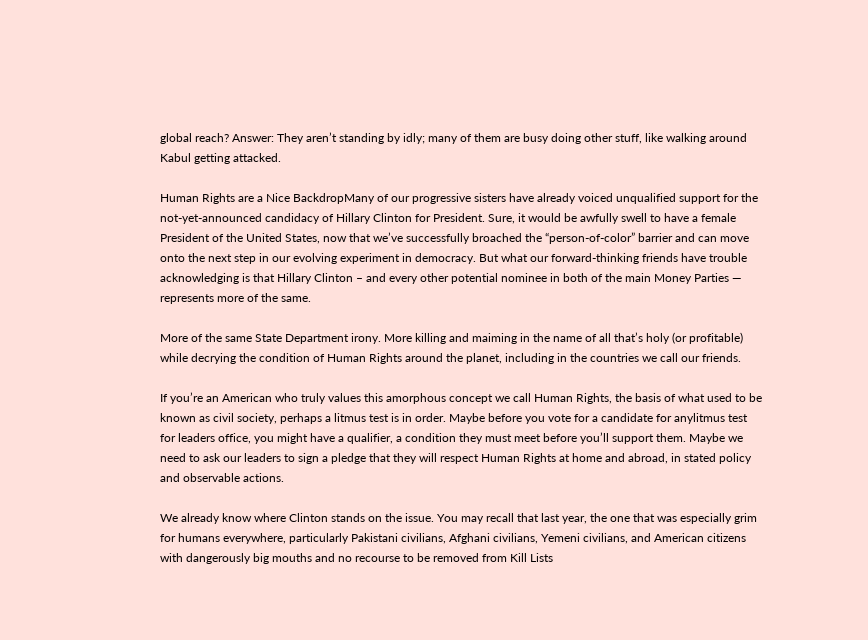global reach? Answer: They aren’t standing by idly; many of them are busy doing other stuff, like walking around Kabul getting attacked.

Human Rights are a Nice BackdropMany of our progressive sisters have already voiced unqualified support for the not-yet-announced candidacy of Hillary Clinton for President. Sure, it would be awfully swell to have a female President of the United States, now that we’ve successfully broached the “person-of-color” barrier and can move onto the next step in our evolving experiment in democracy. But what our forward-thinking friends have trouble acknowledging is that Hillary Clinton – and every other potential nominee in both of the main Money Parties — represents more of the same.

More of the same State Department irony. More killing and maiming in the name of all that’s holy (or profitable) while decrying the condition of Human Rights around the planet, including in the countries we call our friends.

If you’re an American who truly values this amorphous concept we call Human Rights, the basis of what used to be known as civil society, perhaps a litmus test is in order. Maybe before you vote for a candidate for anylitmus test for leaders office, you might have a qualifier, a condition they must meet before you’ll support them. Maybe we need to ask our leaders to sign a pledge that they will respect Human Rights at home and abroad, in stated policy and observable actions.

We already know where Clinton stands on the issue. You may recall that last year, the one that was especially grim for humans everywhere, particularly Pakistani civilians, Afghani civilians, Yemeni civilians, and American citizens with dangerously big mouths and no recourse to be removed from Kill Lists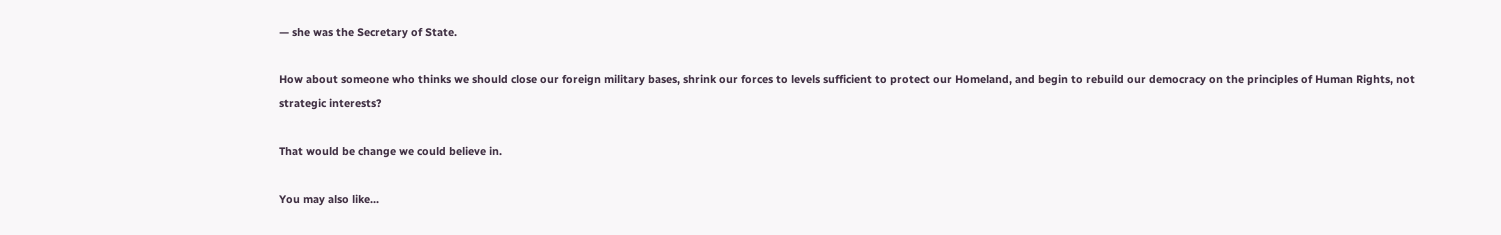— she was the Secretary of State.

How about someone who thinks we should close our foreign military bases, shrink our forces to levels sufficient to protect our Homeland, and begin to rebuild our democracy on the principles of Human Rights, not strategic interests?

That would be change we could believe in.

You may also like...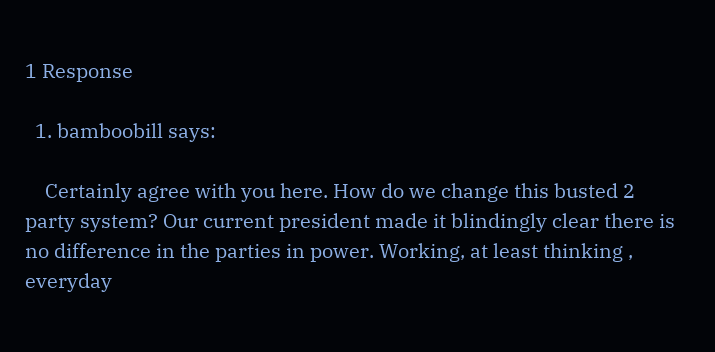1 Response

  1. bamboobill says:

    Certainly agree with you here. How do we change this busted 2 party system? Our current president made it blindingly clear there is no difference in the parties in power. Working, at least thinking , everyday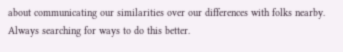about communicating our similarities over our differences with folks nearby. Always searching for ways to do this better.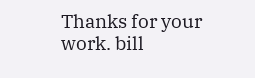Thanks for your work. bill